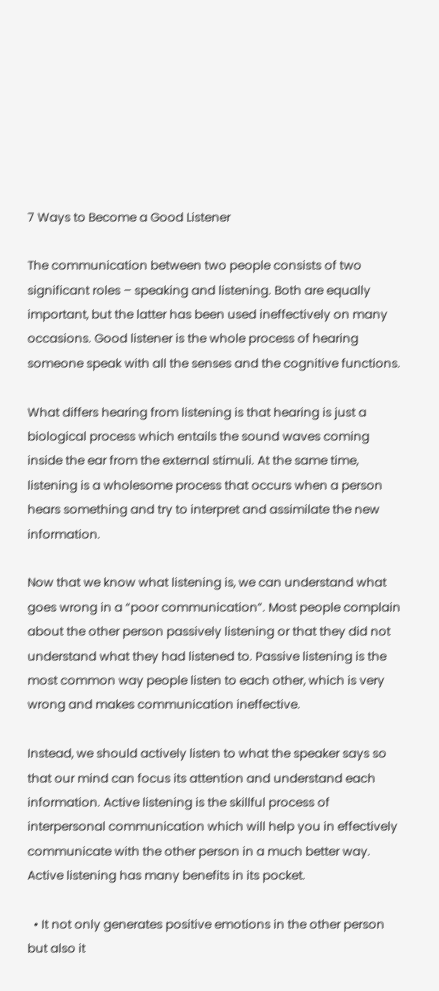7 Ways to Become a Good Listener

The communication between two people consists of two significant roles – speaking and listening. Both are equally important, but the latter has been used ineffectively on many occasions. Good listener is the whole process of hearing someone speak with all the senses and the cognitive functions.

What differs hearing from listening is that hearing is just a biological process which entails the sound waves coming inside the ear from the external stimuli. At the same time, listening is a wholesome process that occurs when a person hears something and try to interpret and assimilate the new information.

Now that we know what listening is, we can understand what goes wrong in a “poor communication”. Most people complain about the other person passively listening or that they did not understand what they had listened to. Passive listening is the most common way people listen to each other, which is very wrong and makes communication ineffective.

Instead, we should actively listen to what the speaker says so that our mind can focus its attention and understand each information. Active listening is the skillful process of interpersonal communication which will help you in effectively communicate with the other person in a much better way. Active listening has many benefits in its pocket.

  • It not only generates positive emotions in the other person but also it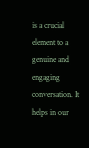is a crucial element to a genuine and engaging conversation. It helps in our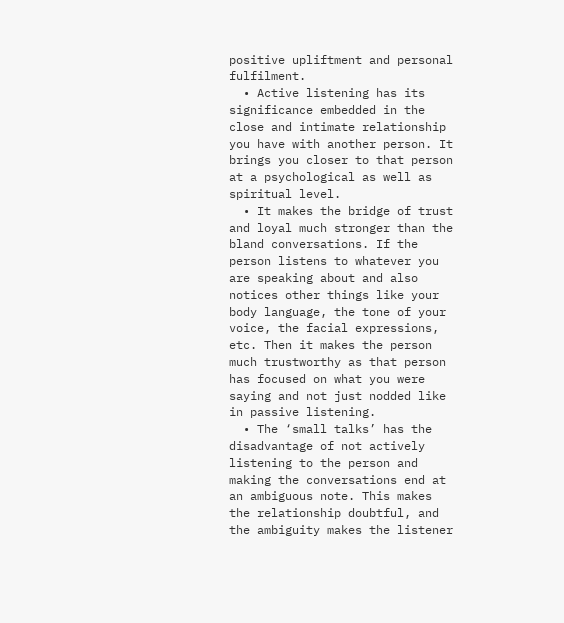positive upliftment and personal fulfilment.
  • Active listening has its significance embedded in the close and intimate relationship you have with another person. It brings you closer to that person at a psychological as well as spiritual level.
  • It makes the bridge of trust and loyal much stronger than the bland conversations. If the person listens to whatever you are speaking about and also notices other things like your body language, the tone of your voice, the facial expressions, etc. Then it makes the person much trustworthy as that person has focused on what you were saying and not just nodded like in passive listening.
  • The ‘small talks’ has the disadvantage of not actively listening to the person and making the conversations end at an ambiguous note. This makes the relationship doubtful, and the ambiguity makes the listener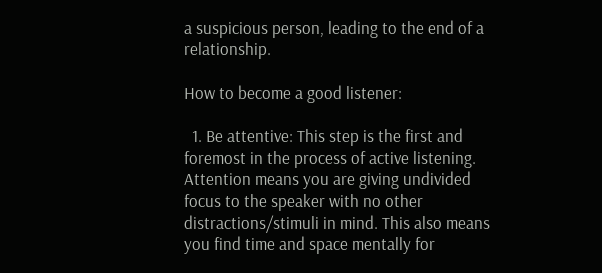a suspicious person, leading to the end of a relationship.

How to become a good listener:

  1. Be attentive: This step is the first and foremost in the process of active listening. Attention means you are giving undivided focus to the speaker with no other distractions/stimuli in mind. This also means you find time and space mentally for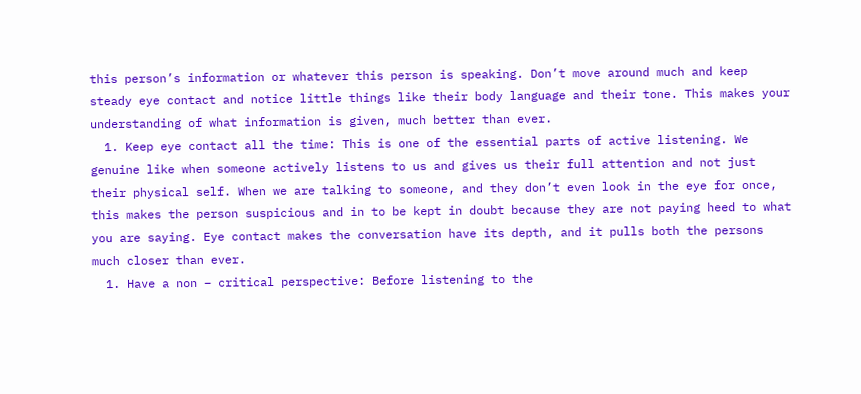this person’s information or whatever this person is speaking. Don’t move around much and keep steady eye contact and notice little things like their body language and their tone. This makes your understanding of what information is given, much better than ever.
  1. Keep eye contact all the time: This is one of the essential parts of active listening. We genuine like when someone actively listens to us and gives us their full attention and not just their physical self. When we are talking to someone, and they don’t even look in the eye for once, this makes the person suspicious and in to be kept in doubt because they are not paying heed to what you are saying. Eye contact makes the conversation have its depth, and it pulls both the persons much closer than ever.
  1. Have a non – critical perspective: Before listening to the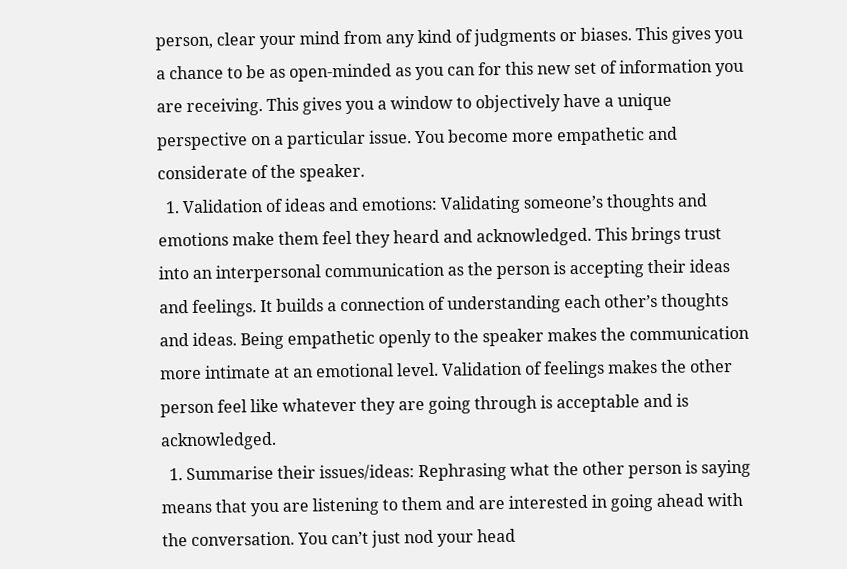person, clear your mind from any kind of judgments or biases. This gives you a chance to be as open-minded as you can for this new set of information you are receiving. This gives you a window to objectively have a unique perspective on a particular issue. You become more empathetic and considerate of the speaker.
  1. Validation of ideas and emotions: Validating someone’s thoughts and emotions make them feel they heard and acknowledged. This brings trust into an interpersonal communication as the person is accepting their ideas and feelings. It builds a connection of understanding each other’s thoughts and ideas. Being empathetic openly to the speaker makes the communication more intimate at an emotional level. Validation of feelings makes the other person feel like whatever they are going through is acceptable and is acknowledged.
  1. Summarise their issues/ideas: Rephrasing what the other person is saying means that you are listening to them and are interested in going ahead with the conversation. You can’t just nod your head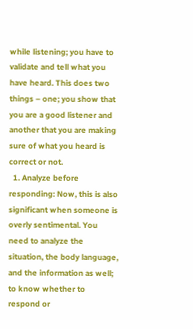while listening; you have to validate and tell what you have heard. This does two things – one; you show that you are a good listener and another that you are making sure of what you heard is correct or not.
  1. Analyze before responding: Now, this is also significant when someone is overly sentimental. You need to analyze the situation, the body language, and the information as well; to know whether to respond or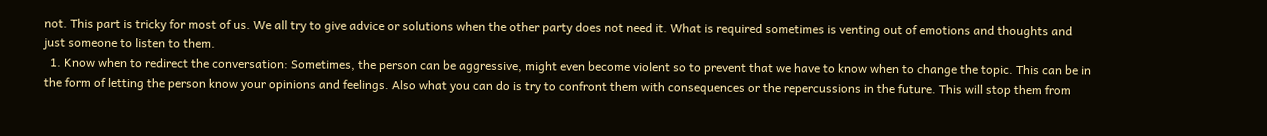not. This part is tricky for most of us. We all try to give advice or solutions when the other party does not need it. What is required sometimes is venting out of emotions and thoughts and just someone to listen to them.
  1. Know when to redirect the conversation: Sometimes, the person can be aggressive, might even become violent so to prevent that we have to know when to change the topic. This can be in the form of letting the person know your opinions and feelings. Also what you can do is try to confront them with consequences or the repercussions in the future. This will stop them from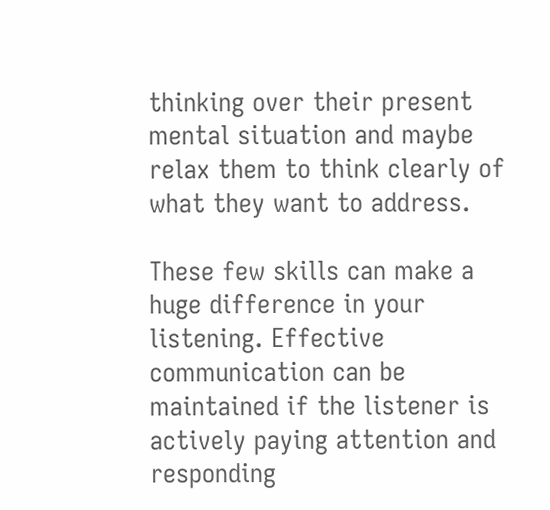thinking over their present mental situation and maybe relax them to think clearly of what they want to address.

These few skills can make a huge difference in your listening. Effective communication can be maintained if the listener is actively paying attention and responding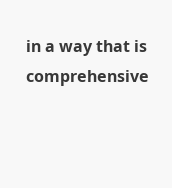in a way that is comprehensive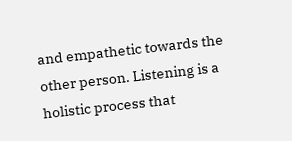and empathetic towards the other person. Listening is a holistic process that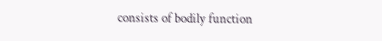consists of bodily function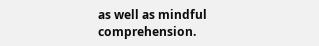as well as mindful comprehension.